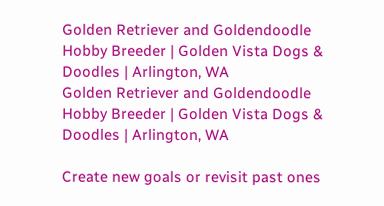Golden Retriever and Goldendoodle Hobby Breeder | Golden Vista Dogs & Doodles | Arlington, WA
Golden Retriever and Goldendoodle Hobby Breeder | Golden Vista Dogs & Doodles | Arlington, WA

Create new goals or revisit past ones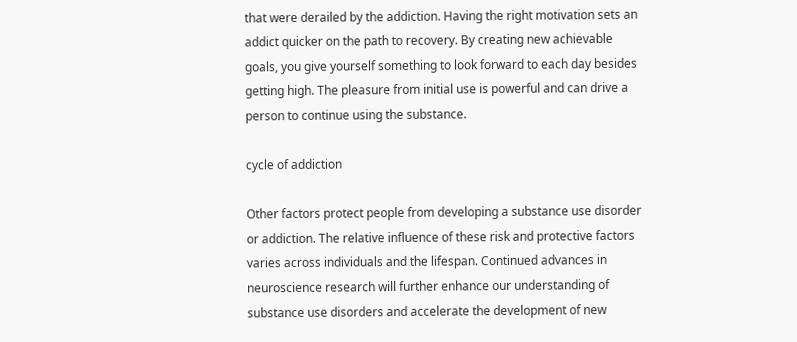that were derailed by the addiction. Having the right motivation sets an addict quicker on the path to recovery. By creating new achievable goals, you give yourself something to look forward to each day besides getting high. The pleasure from initial use is powerful and can drive a person to continue using the substance.

cycle of addiction

Other factors protect people from developing a substance use disorder or addiction. The relative influence of these risk and protective factors varies across individuals and the lifespan. Continued advances in neuroscience research will further enhance our understanding of substance use disorders and accelerate the development of new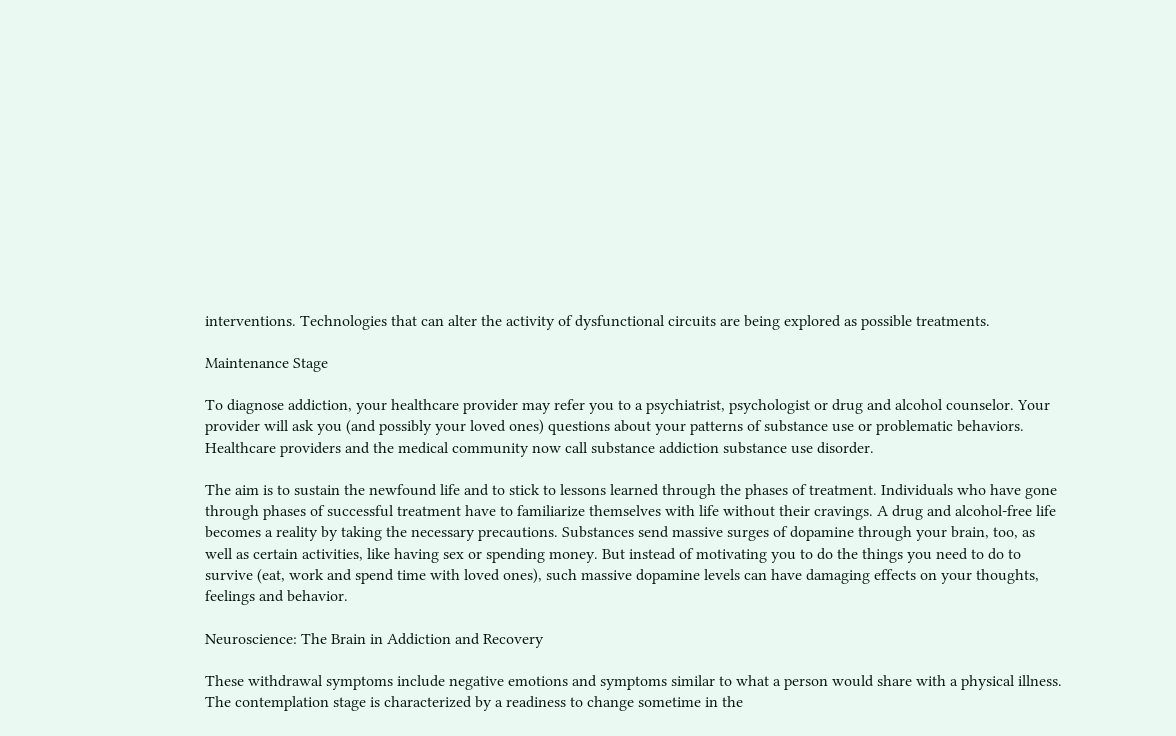interventions. Technologies that can alter the activity of dysfunctional circuits are being explored as possible treatments.

Maintenance Stage

To diagnose addiction, your healthcare provider may refer you to a psychiatrist, psychologist or drug and alcohol counselor. Your provider will ask you (and possibly your loved ones) questions about your patterns of substance use or problematic behaviors. Healthcare providers and the medical community now call substance addiction substance use disorder.

The aim is to sustain the newfound life and to stick to lessons learned through the phases of treatment. Individuals who have gone through phases of successful treatment have to familiarize themselves with life without their cravings. A drug and alcohol-free life becomes a reality by taking the necessary precautions. Substances send massive surges of dopamine through your brain, too, as well as certain activities, like having sex or spending money. But instead of motivating you to do the things you need to do to survive (eat, work and spend time with loved ones), such massive dopamine levels can have damaging effects on your thoughts, feelings and behavior.

Neuroscience: The Brain in Addiction and Recovery

These withdrawal symptoms include negative emotions and symptoms similar to what a person would share with a physical illness. The contemplation stage is characterized by a readiness to change sometime in the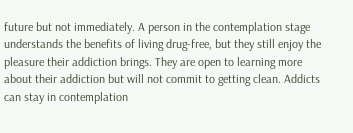future but not immediately. A person in the contemplation stage understands the benefits of living drug-free, but they still enjoy the pleasure their addiction brings. They are open to learning more about their addiction but will not commit to getting clean. Addicts can stay in contemplation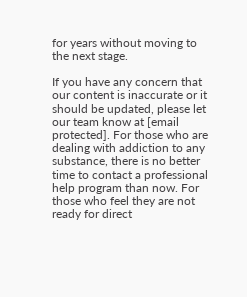for years without moving to the next stage.

If you have any concern that our content is inaccurate or it should be updated, please let our team know at [email protected]. For those who are dealing with addiction to any substance, there is no better time to contact a professional help program than now. For those who feel they are not ready for direct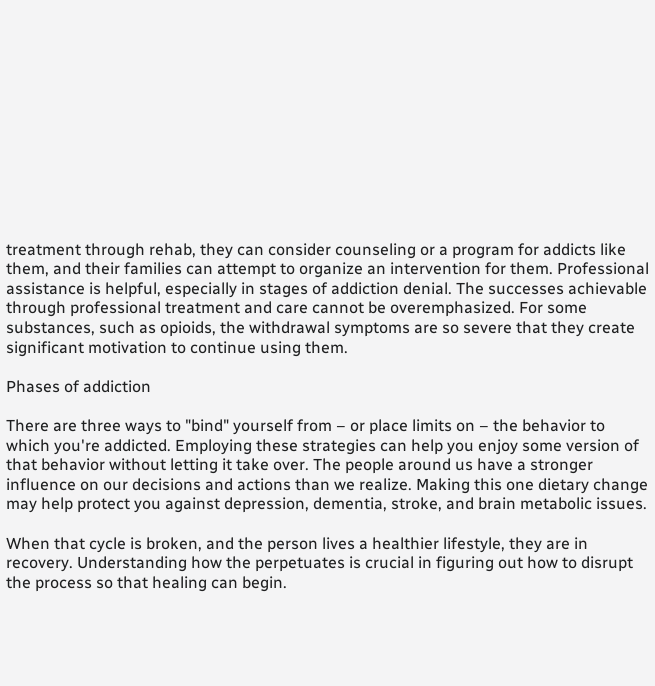treatment through rehab, they can consider counseling or a program for addicts like them, and their families can attempt to organize an intervention for them. Professional assistance is helpful, especially in stages of addiction denial. The successes achievable through professional treatment and care cannot be overemphasized. For some substances, such as opioids, the withdrawal symptoms are so severe that they create significant motivation to continue using them.

Phases of addiction

There are three ways to "bind" yourself from – or place limits on – the behavior to which you're addicted. Employing these strategies can help you enjoy some version of that behavior without letting it take over. The people around us have a stronger influence on our decisions and actions than we realize. Making this one dietary change may help protect you against depression, dementia, stroke, and brain metabolic issues.

When that cycle is broken, and the person lives a healthier lifestyle, they are in recovery. Understanding how the perpetuates is crucial in figuring out how to disrupt the process so that healing can begin.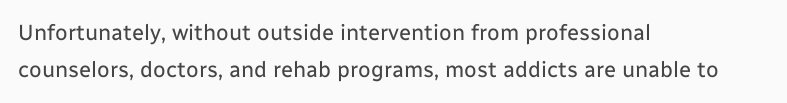Unfortunately, without outside intervention from professional counselors, doctors, and rehab programs, most addicts are unable to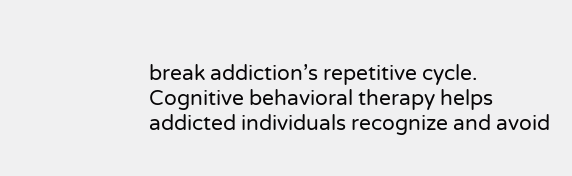break addiction’s repetitive cycle. Cognitive behavioral therapy helps addicted individuals recognize and avoid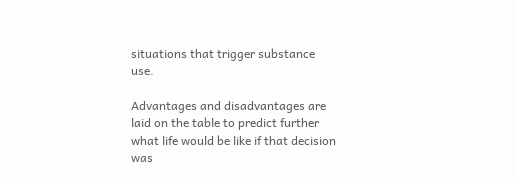situations that trigger substance use.

Advantages and disadvantages are laid on the table to predict further what life would be like if that decision was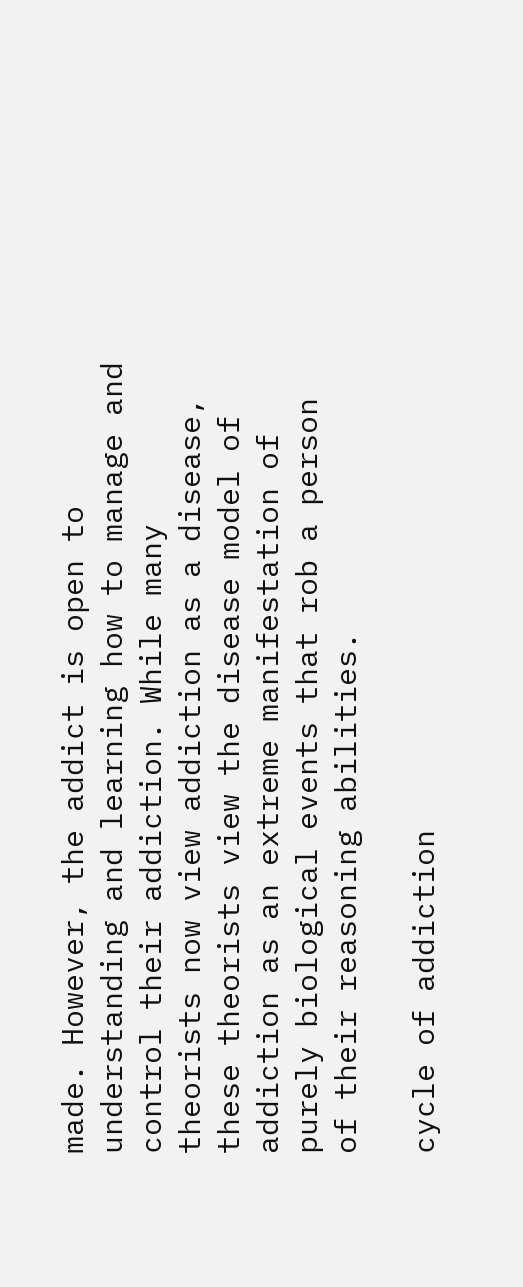made. However, the addict is open to understanding and learning how to manage and control their addiction. While many theorists now view addiction as a disease, these theorists view the disease model of addiction as an extreme manifestation of purely biological events that rob a person of their reasoning abilities.

cycle of addiction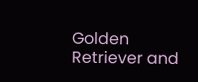Golden Retriever and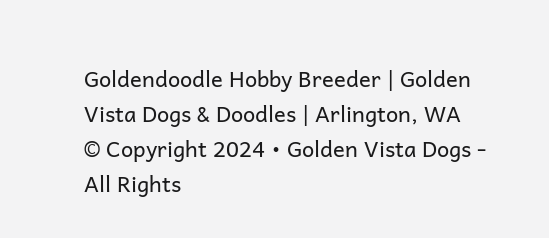Goldendoodle Hobby Breeder | Golden Vista Dogs & Doodles | Arlington, WA
© Copyright 2024 • Golden Vista Dogs - All Rights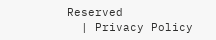Reserved
  | Privacy Policy